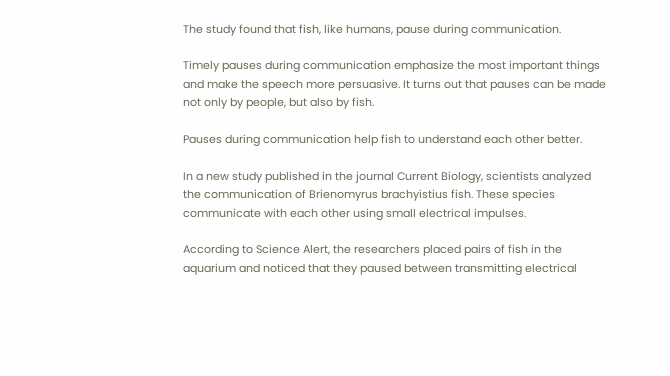The study found that fish, like humans, pause during communication.

Timely pauses during communication emphasize the most important things and make the speech more persuasive. It turns out that pauses can be made not only by people, but also by fish.

Pauses during communication help fish to understand each other better.

In a new study published in the journal Current Biology, scientists analyzed the communication of Brienomyrus brachyistius fish. These species communicate with each other using small electrical impulses.

According to Science Alert, the researchers placed pairs of fish in the aquarium and noticed that they paused between transmitting electrical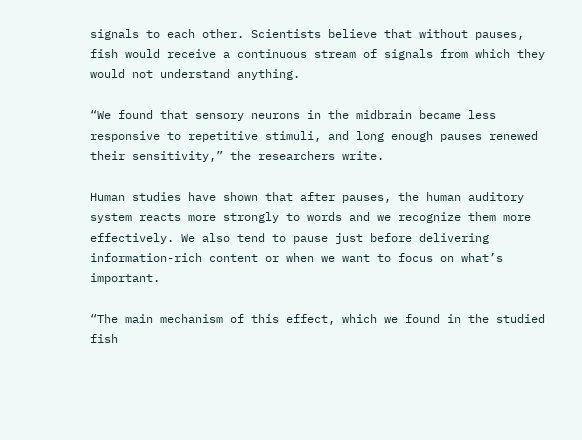signals to each other. Scientists believe that without pauses, fish would receive a continuous stream of signals from which they would not understand anything.

“We found that sensory neurons in the midbrain became less responsive to repetitive stimuli, and long enough pauses renewed their sensitivity,” the researchers write.

Human studies have shown that after pauses, the human auditory system reacts more strongly to words and we recognize them more effectively. We also tend to pause just before delivering information-rich content or when we want to focus on what’s important.

“The main mechanism of this effect, which we found in the studied fish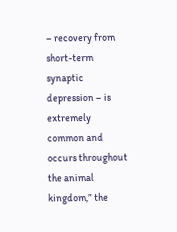– recovery from short-term synaptic depression – is extremely common and occurs throughout the animal kingdom,” the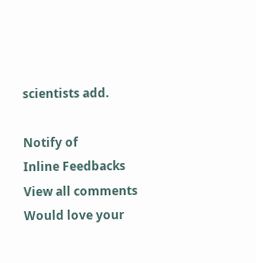scientists add.

Notify of
Inline Feedbacks
View all comments
Would love your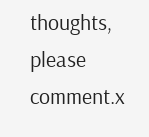thoughts, please comment.x